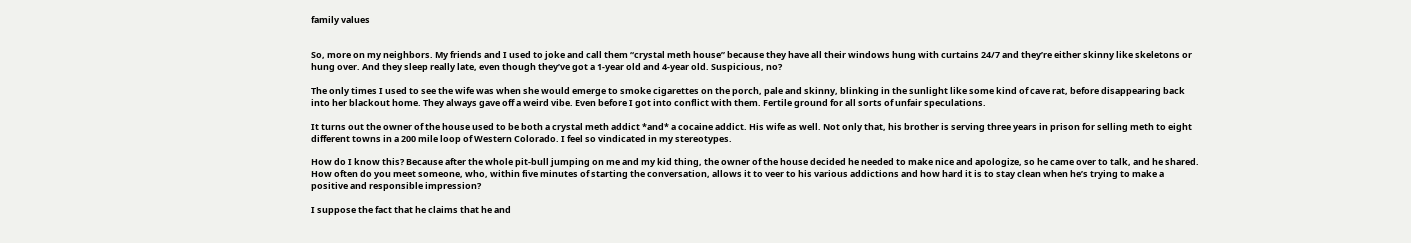family values


So, more on my neighbors. My friends and I used to joke and call them “crystal meth house” because they have all their windows hung with curtains 24/7 and they’re either skinny like skeletons or hung over. And they sleep really late, even though they’ve got a 1-year old and 4-year old. Suspicious, no?

The only times I used to see the wife was when she would emerge to smoke cigarettes on the porch, pale and skinny, blinking in the sunlight like some kind of cave rat, before disappearing back into her blackout home. They always gave off a weird vibe. Even before I got into conflict with them. Fertile ground for all sorts of unfair speculations.

It turns out the owner of the house used to be both a crystal meth addict *and* a cocaine addict. His wife as well. Not only that, his brother is serving three years in prison for selling meth to eight different towns in a 200 mile loop of Western Colorado. I feel so vindicated in my stereotypes.

How do I know this? Because after the whole pit-bull jumping on me and my kid thing, the owner of the house decided he needed to make nice and apologize, so he came over to talk, and he shared. How often do you meet someone, who, within five minutes of starting the conversation, allows it to veer to his various addictions and how hard it is to stay clean when he’s trying to make a positive and responsible impression?

I suppose the fact that he claims that he and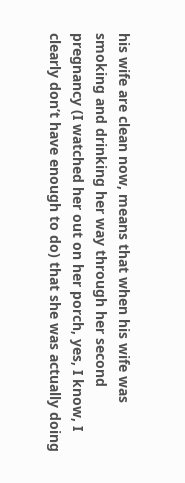his wife are clean now, means that when his wife was smoking and drinking her way through her second pregnancy (I watched her out on her porch, yes, I know, I clearly don’t have enough to do) that she was actually doing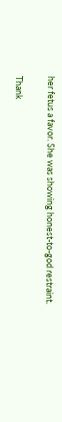her fetus a favor. She was showing honest-to-god restraint.

Thank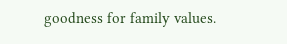goodness for family values.